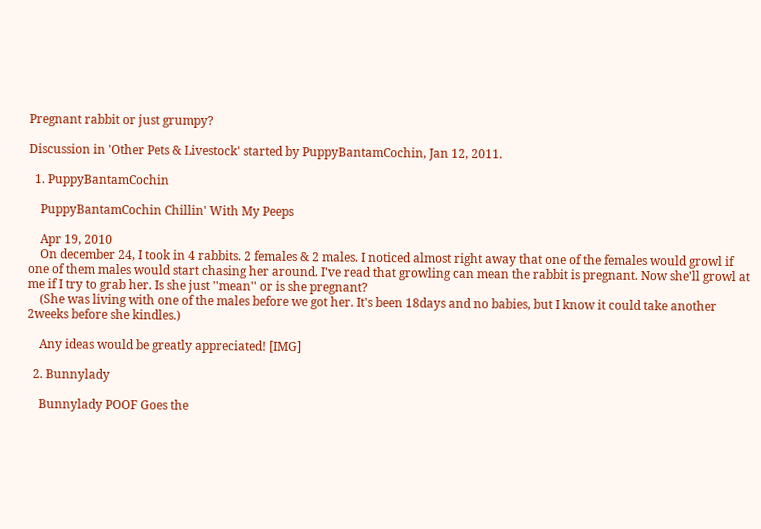Pregnant rabbit or just grumpy?

Discussion in 'Other Pets & Livestock' started by PuppyBantamCochin, Jan 12, 2011.

  1. PuppyBantamCochin

    PuppyBantamCochin Chillin' With My Peeps

    Apr 19, 2010
    On december 24, I took in 4 rabbits. 2 females & 2 males. I noticed almost right away that one of the females would growl if one of them males would start chasing her around. I've read that growling can mean the rabbit is pregnant. Now she'll growl at me if I try to grab her. Is she just ''mean'' or is she pregnant?
    (She was living with one of the males before we got her. It's been 18days and no babies, but I know it could take another 2weeks before she kindles.)

    Any ideas would be greatly appreciated! [IMG]

  2. Bunnylady

    Bunnylady POOF Goes the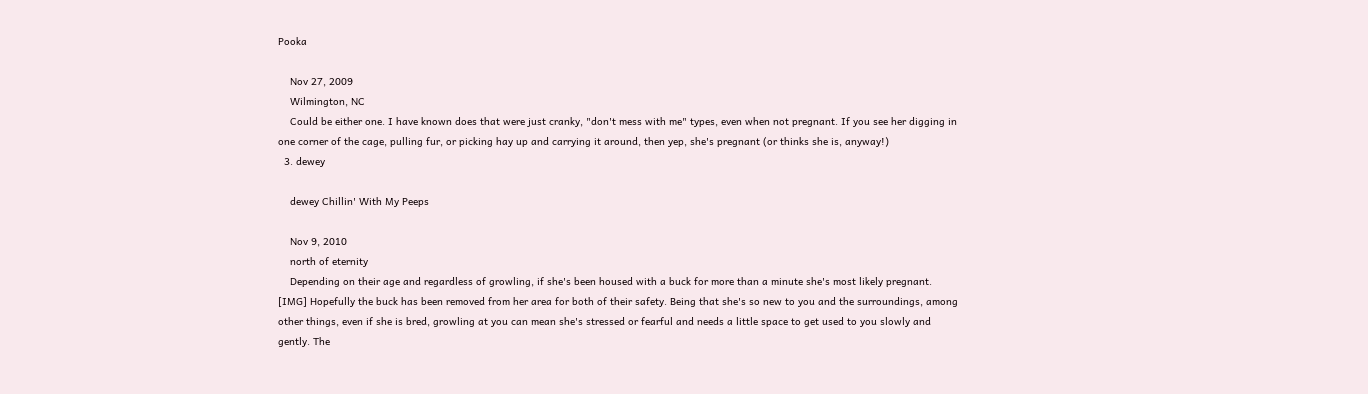Pooka

    Nov 27, 2009
    Wilmington, NC
    Could be either one. I have known does that were just cranky, "don't mess with me" types, even when not pregnant. If you see her digging in one corner of the cage, pulling fur, or picking hay up and carrying it around, then yep, she's pregnant (or thinks she is, anyway!)
  3. dewey

    dewey Chillin' With My Peeps

    Nov 9, 2010
    north of eternity
    Depending on their age and regardless of growling, if she's been housed with a buck for more than a minute she's most likely pregnant. [IMG] Hopefully the buck has been removed from her area for both of their safety. Being that she's so new to you and the surroundings, among other things, even if she is bred, growling at you can mean she's stressed or fearful and needs a little space to get used to you slowly and gently. The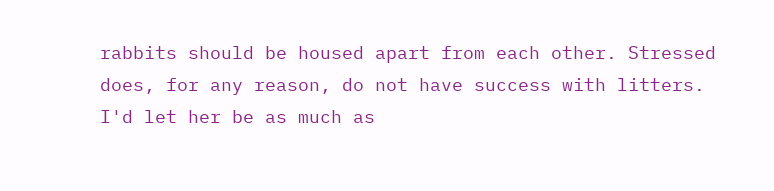rabbits should be housed apart from each other. Stressed does, for any reason, do not have success with litters. I'd let her be as much as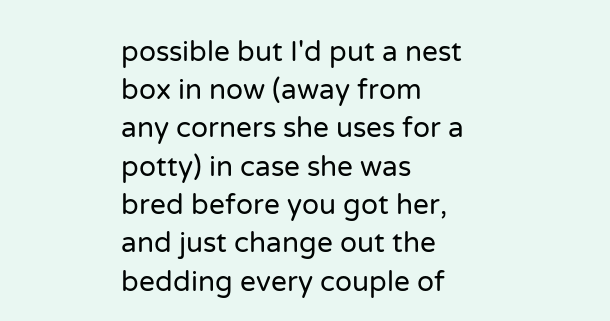possible but I'd put a nest box in now (away from any corners she uses for a potty) in case she was bred before you got her, and just change out the bedding every couple of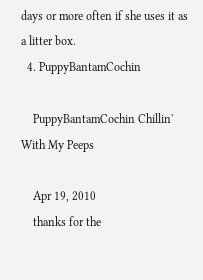days or more often if she uses it as a litter box.
  4. PuppyBantamCochin

    PuppyBantamCochin Chillin' With My Peeps

    Apr 19, 2010
    thanks for the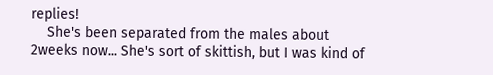replies!
    She's been separated from the males about 2weeks now... She's sort of skittish, but I was kind of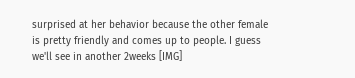surprised at her behavior because the other female is pretty friendly and comes up to people. I guess we'll see in another 2weeks [IMG]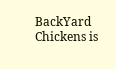BackYard Chickens is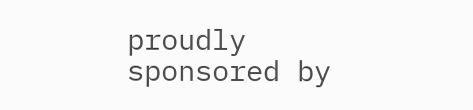proudly sponsored by